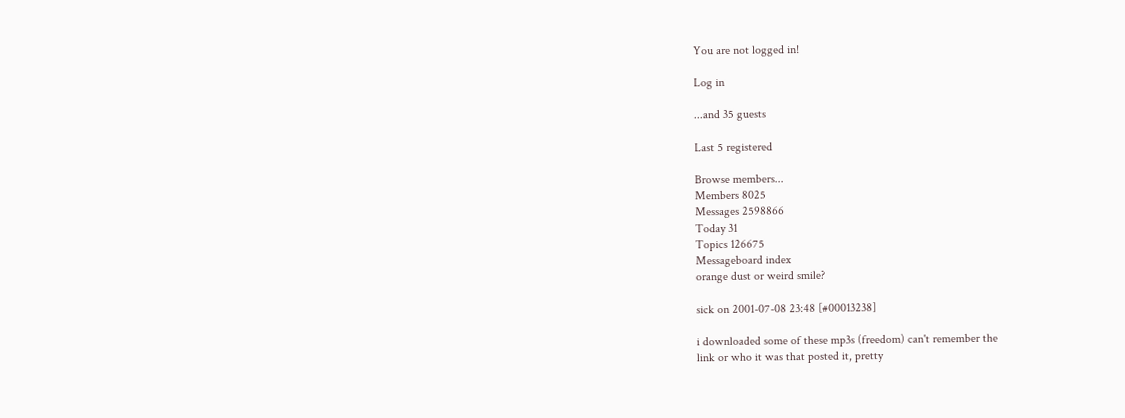You are not logged in!

Log in

...and 35 guests

Last 5 registered

Browse members...
Members 8025
Messages 2598866
Today 31
Topics 126675
Messageboard index
orange dust or weird smile?

sick on 2001-07-08 23:48 [#00013238]

i downloaded some of these mp3s (freedom) can't remember the
link or who it was that posted it, pretty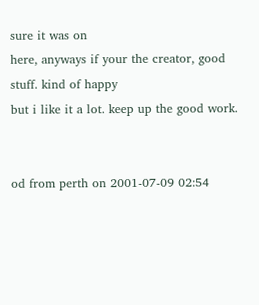sure it was on
here, anyways if your the creator, good stuff. kind of happy
but i like it a lot. keep up the good work.


od from perth on 2001-07-09 02:54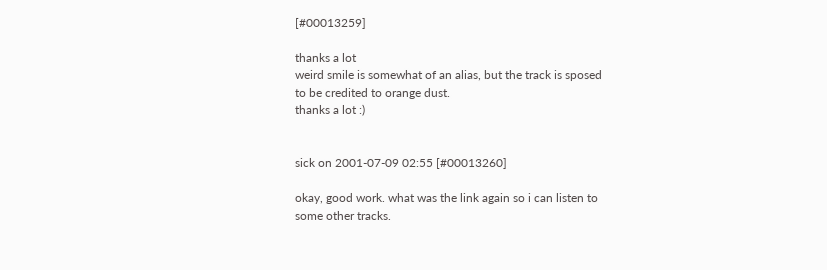[#00013259]

thanks a lot
weird smile is somewhat of an alias, but the track is sposed
to be credited to orange dust.
thanks a lot :)


sick on 2001-07-09 02:55 [#00013260]

okay, good work. what was the link again so i can listen to
some other tracks.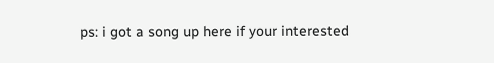ps: i got a song up here if your interested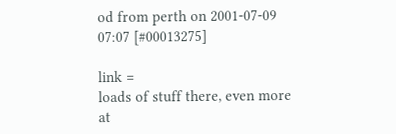od from perth on 2001-07-09 07:07 [#00013275]

link =
loads of stuff there, even more at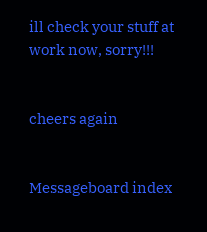ill check your stuff at work now, sorry!!!


cheers again


Messageboard index